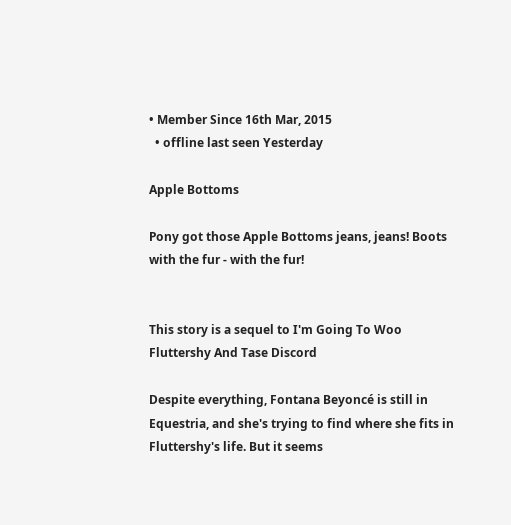• Member Since 16th Mar, 2015
  • offline last seen Yesterday

Apple Bottoms

Pony got those Apple Bottoms jeans, jeans! Boots with the fur - with the fur!


This story is a sequel to I'm Going To Woo Fluttershy And Tase Discord

Despite everything, Fontana Beyoncé is still in Equestria, and she's trying to find where she fits in Fluttershy's life. But it seems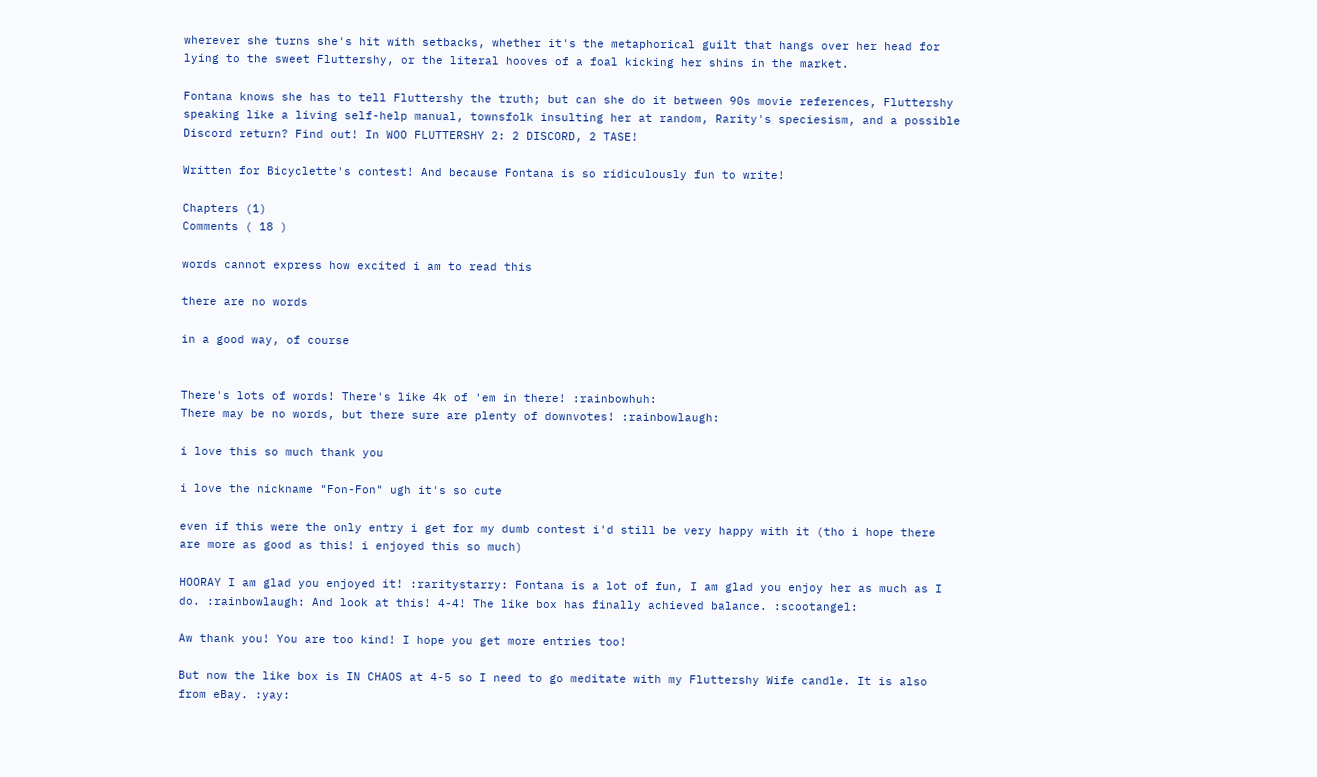wherever she turns she's hit with setbacks, whether it's the metaphorical guilt that hangs over her head for lying to the sweet Fluttershy, or the literal hooves of a foal kicking her shins in the market.

Fontana knows she has to tell Fluttershy the truth; but can she do it between 90s movie references, Fluttershy speaking like a living self-help manual, townsfolk insulting her at random, Rarity's speciesism, and a possible Discord return? Find out! In WOO FLUTTERSHY 2: 2 DISCORD, 2 TASE!

Written for Bicyclette's contest! And because Fontana is so ridiculously fun to write!

Chapters (1)
Comments ( 18 )

words cannot express how excited i am to read this

there are no words

in a good way, of course


There's lots of words! There's like 4k of 'em in there! :rainbowhuh:
There may be no words, but there sure are plenty of downvotes! :rainbowlaugh:

i love this so much thank you

i love the nickname "Fon-Fon" ugh it's so cute

even if this were the only entry i get for my dumb contest i'd still be very happy with it (tho i hope there are more as good as this! i enjoyed this so much)

HOORAY I am glad you enjoyed it! :raritystarry: Fontana is a lot of fun, I am glad you enjoy her as much as I do. :rainbowlaugh: And look at this! 4-4! The like box has finally achieved balance. :scootangel:

Aw thank you! You are too kind! I hope you get more entries too!

But now the like box is IN CHAOS at 4-5 so I need to go meditate with my Fluttershy Wife candle. It is also from eBay. :yay: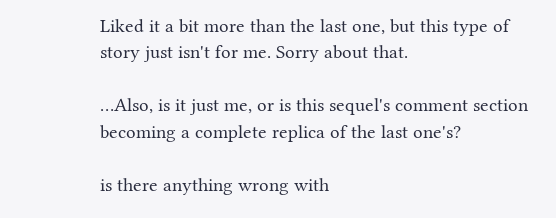Liked it a bit more than the last one, but this type of story just isn't for me. Sorry about that.

…Also, is it just me, or is this sequel's comment section becoming a complete replica of the last one's?

is there anything wrong with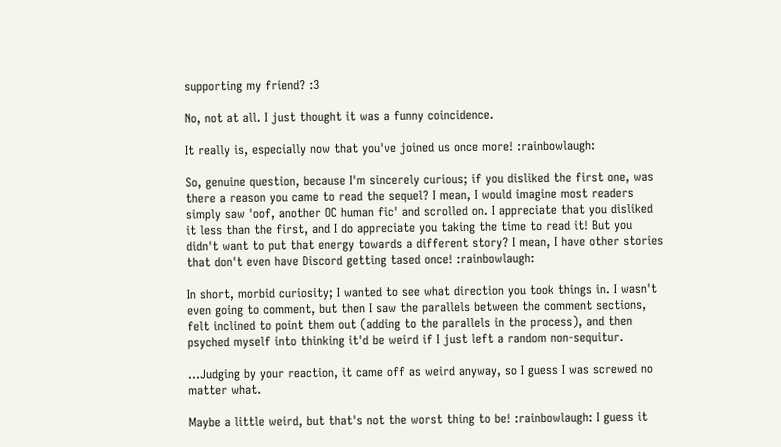supporting my friend? :3

No, not at all. I just thought it was a funny coincidence.

It really is, especially now that you've joined us once more! :rainbowlaugh:

So, genuine question, because I'm sincerely curious; if you disliked the first one, was there a reason you came to read the sequel? I mean, I would imagine most readers simply saw 'oof, another OC human fic' and scrolled on. I appreciate that you disliked it less than the first, and I do appreciate you taking the time to read it! But you didn't want to put that energy towards a different story? I mean, I have other stories that don't even have Discord getting tased once! :rainbowlaugh:

In short, morbid curiosity; I wanted to see what direction you took things in. I wasn't even going to comment, but then I saw the parallels between the comment sections, felt inclined to point them out (adding to the parallels in the process), and then psyched myself into thinking it'd be weird if I just left a random non-sequitur.

…Judging by your reaction, it came off as weird anyway, so I guess I was screwed no matter what.

Maybe a little weird, but that's not the worst thing to be! :rainbowlaugh: I guess it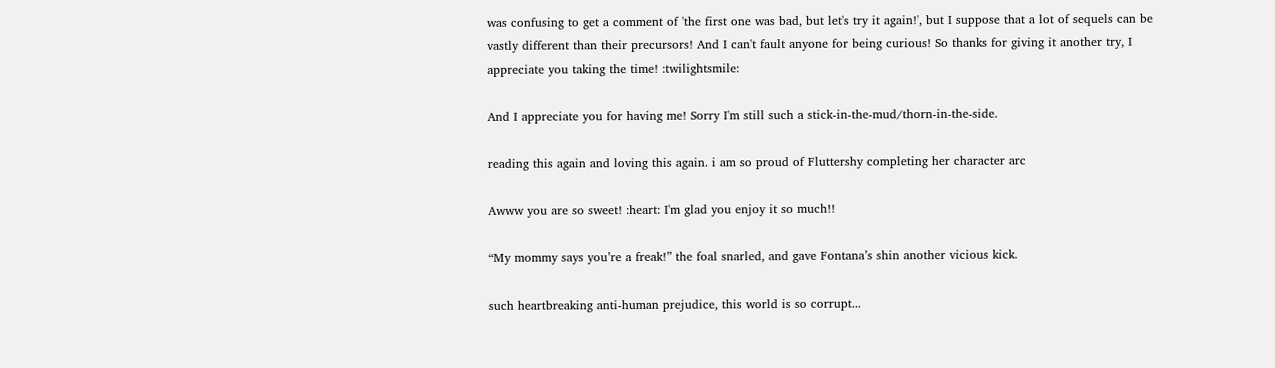was confusing to get a comment of 'the first one was bad, but let's try it again!', but I suppose that a lot of sequels can be vastly different than their precursors! And I can't fault anyone for being curious! So thanks for giving it another try, I appreciate you taking the time! :twilightsmile:

And I appreciate you for having me! Sorry I'm still such a stick-in-the-mud/thorn-in-the-side.

reading this again and loving this again. i am so proud of Fluttershy completing her character arc

Awww you are so sweet! :heart: I'm glad you enjoy it so much!!

“My mommy says you’re a freak!” the foal snarled, and gave Fontana’s shin another vicious kick.

such heartbreaking anti-human prejudice, this world is so corrupt...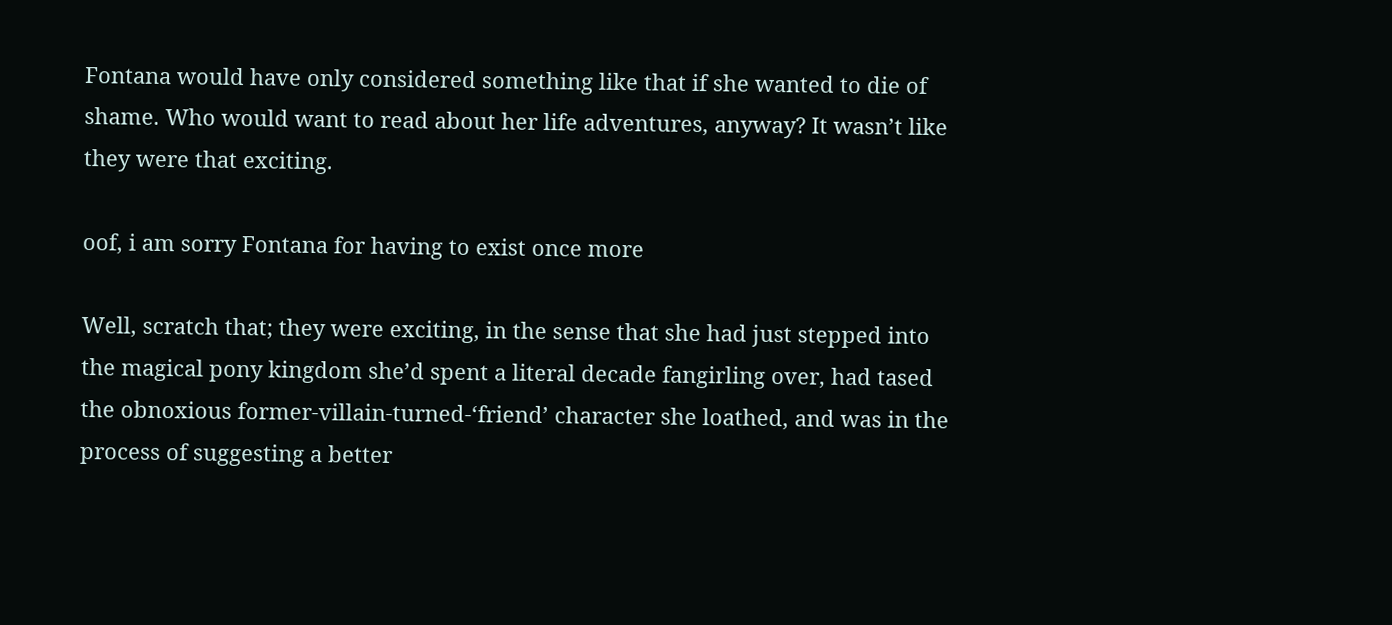Fontana would have only considered something like that if she wanted to die of shame. Who would want to read about her life adventures, anyway? It wasn’t like they were that exciting.

oof, i am sorry Fontana for having to exist once more

Well, scratch that; they were exciting, in the sense that she had just stepped into the magical pony kingdom she’d spent a literal decade fangirling over, had tased the obnoxious former-villain-turned-‘friend’ character she loathed, and was in the process of suggesting a better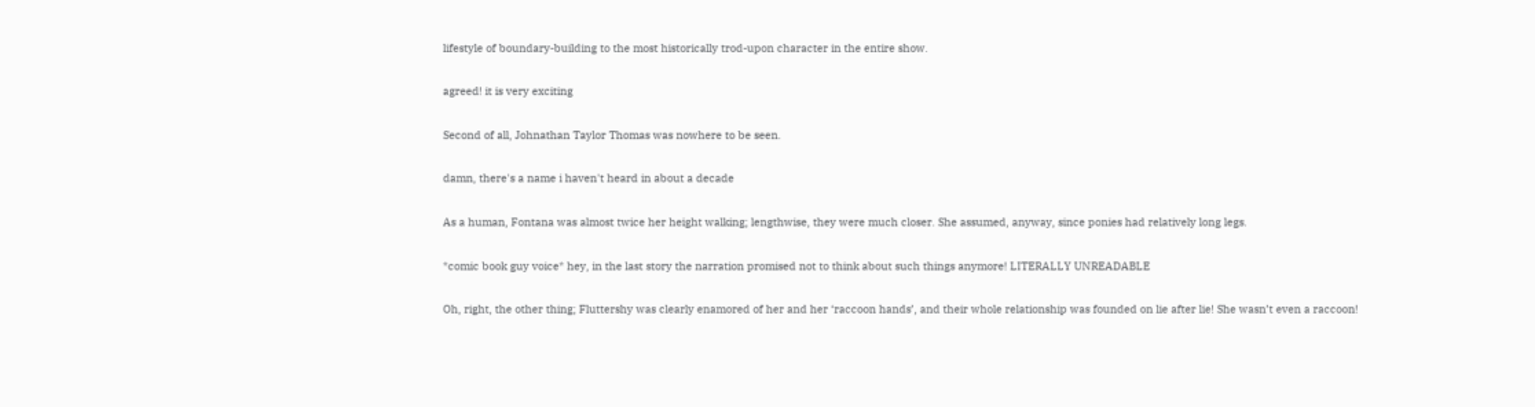lifestyle of boundary-building to the most historically trod-upon character in the entire show.

agreed! it is very exciting

Second of all, Johnathan Taylor Thomas was nowhere to be seen.

damn, there's a name i haven't heard in about a decade

As a human, Fontana was almost twice her height walking; lengthwise, they were much closer. She assumed, anyway, since ponies had relatively long legs.

*comic book guy voice* hey, in the last story the narration promised not to think about such things anymore! LITERALLY UNREADABLE

Oh, right, the other thing; Fluttershy was clearly enamored of her and her ‘raccoon hands’, and their whole relationship was founded on lie after lie! She wasn’t even a raccoon!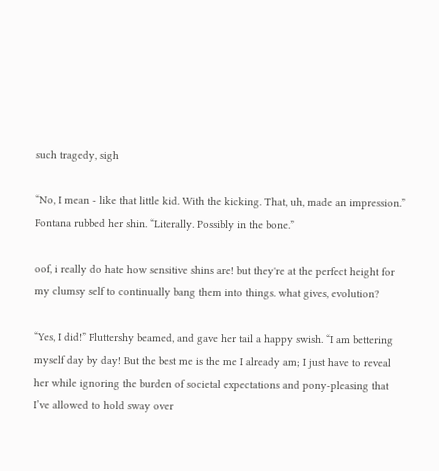such tragedy, sigh

“No, I mean - like that little kid. With the kicking. That, uh, made an impression.” Fontana rubbed her shin. “Literally. Possibly in the bone.”

oof, i really do hate how sensitive shins are! but they're at the perfect height for my clumsy self to continually bang them into things. what gives, evolution?

“Yes, I did!” Fluttershy beamed, and gave her tail a happy swish. “I am bettering myself day by day! But the best me is the me I already am; I just have to reveal her while ignoring the burden of societal expectations and pony-pleasing that I’ve allowed to hold sway over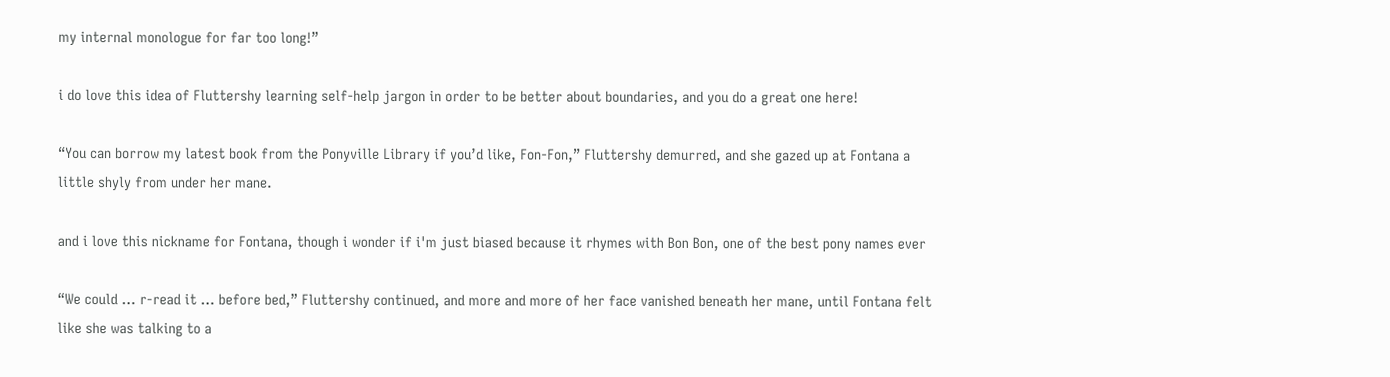my internal monologue for far too long!”

i do love this idea of Fluttershy learning self-help jargon in order to be better about boundaries, and you do a great one here!

“You can borrow my latest book from the Ponyville Library if you’d like, Fon-Fon,” Fluttershy demurred, and she gazed up at Fontana a little shyly from under her mane.

and i love this nickname for Fontana, though i wonder if i'm just biased because it rhymes with Bon Bon, one of the best pony names ever

“We could … r-read it … before bed,” Fluttershy continued, and more and more of her face vanished beneath her mane, until Fontana felt like she was talking to a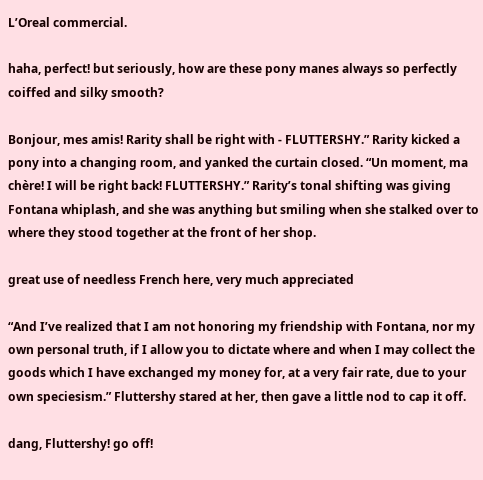L’Oreal commercial.

haha, perfect! but seriously, how are these pony manes always so perfectly coiffed and silky smooth?

Bonjour, mes amis! Rarity shall be right with - FLUTTERSHY.” Rarity kicked a pony into a changing room, and yanked the curtain closed. “Un moment, ma chère! I will be right back! FLUTTERSHY.” Rarity’s tonal shifting was giving Fontana whiplash, and she was anything but smiling when she stalked over to where they stood together at the front of her shop.

great use of needless French here, very much appreciated

“And I’ve realized that I am not honoring my friendship with Fontana, nor my own personal truth, if I allow you to dictate where and when I may collect the goods which I have exchanged my money for, at a very fair rate, due to your own speciesism.” Fluttershy stared at her, then gave a little nod to cap it off.

dang, Fluttershy! go off!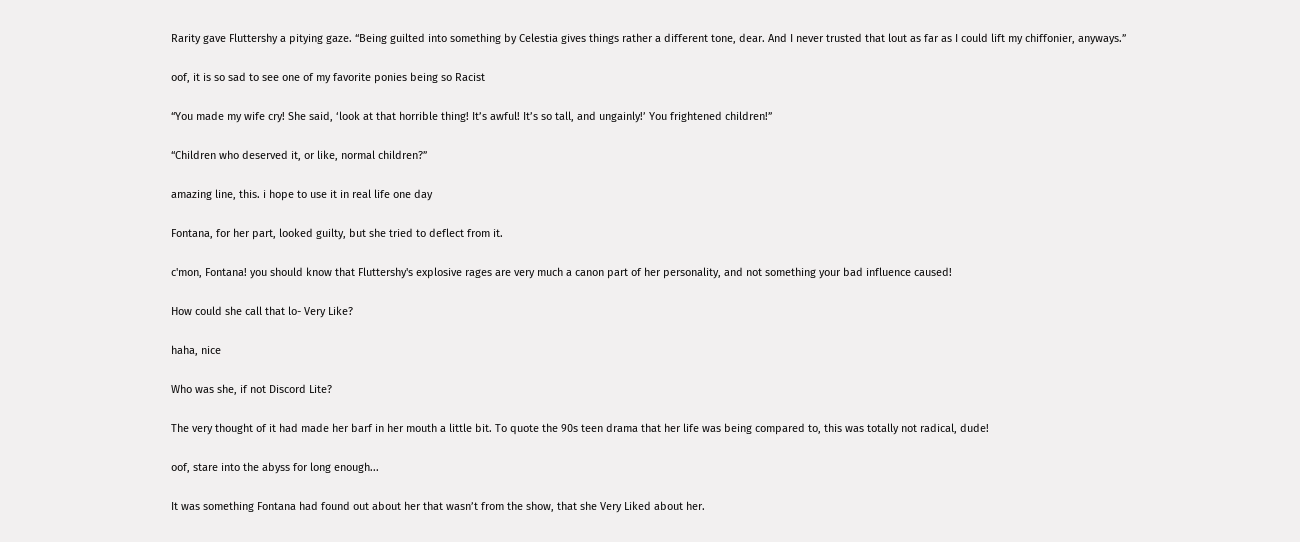Rarity gave Fluttershy a pitying gaze. “Being guilted into something by Celestia gives things rather a different tone, dear. And I never trusted that lout as far as I could lift my chiffonier, anyways.”

oof, it is so sad to see one of my favorite ponies being so Racist

“You made my wife cry! She said, ‘look at that horrible thing! It’s awful! It’s so tall, and ungainly!’ You frightened children!”

“Children who deserved it, or like, normal children?”

amazing line, this. i hope to use it in real life one day

Fontana, for her part, looked guilty, but she tried to deflect from it.

c'mon, Fontana! you should know that Fluttershy's explosive rages are very much a canon part of her personality, and not something your bad influence caused!

How could she call that lo- Very Like?

haha, nice

Who was she, if not Discord Lite?

The very thought of it had made her barf in her mouth a little bit. To quote the 90s teen drama that her life was being compared to, this was totally not radical, dude!

oof, stare into the abyss for long enough...

It was something Fontana had found out about her that wasn’t from the show, that she Very Liked about her.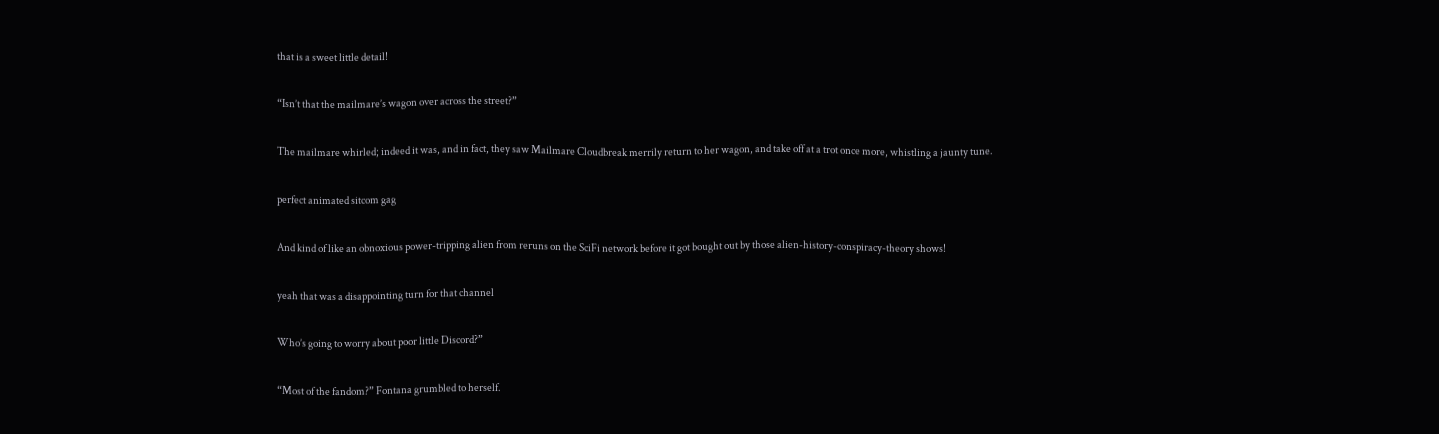that is a sweet little detail!

“Isn’t that the mailmare’s wagon over across the street?”

The mailmare whirled; indeed it was, and in fact, they saw Mailmare Cloudbreak merrily return to her wagon, and take off at a trot once more, whistling a jaunty tune.

perfect animated sitcom gag

And kind of like an obnoxious power-tripping alien from reruns on the SciFi network before it got bought out by those alien-history-conspiracy-theory shows!

yeah that was a disappointing turn for that channel

Who’s going to worry about poor little Discord?”

“Most of the fandom?” Fontana grumbled to herself.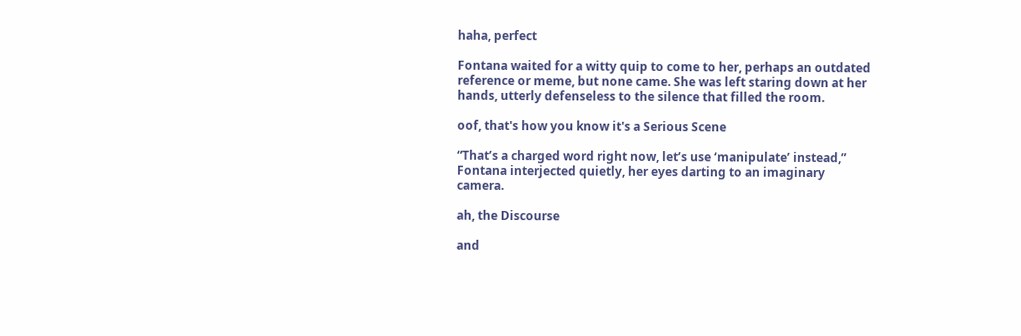haha, perfect

Fontana waited for a witty quip to come to her, perhaps an outdated reference or meme, but none came. She was left staring down at her hands, utterly defenseless to the silence that filled the room.

oof, that's how you know it's a Serious Scene

“That’s a charged word right now, let’s use ‘manipulate’ instead,” Fontana interjected quietly, her eyes darting to an imaginary camera.

ah, the Discourse

and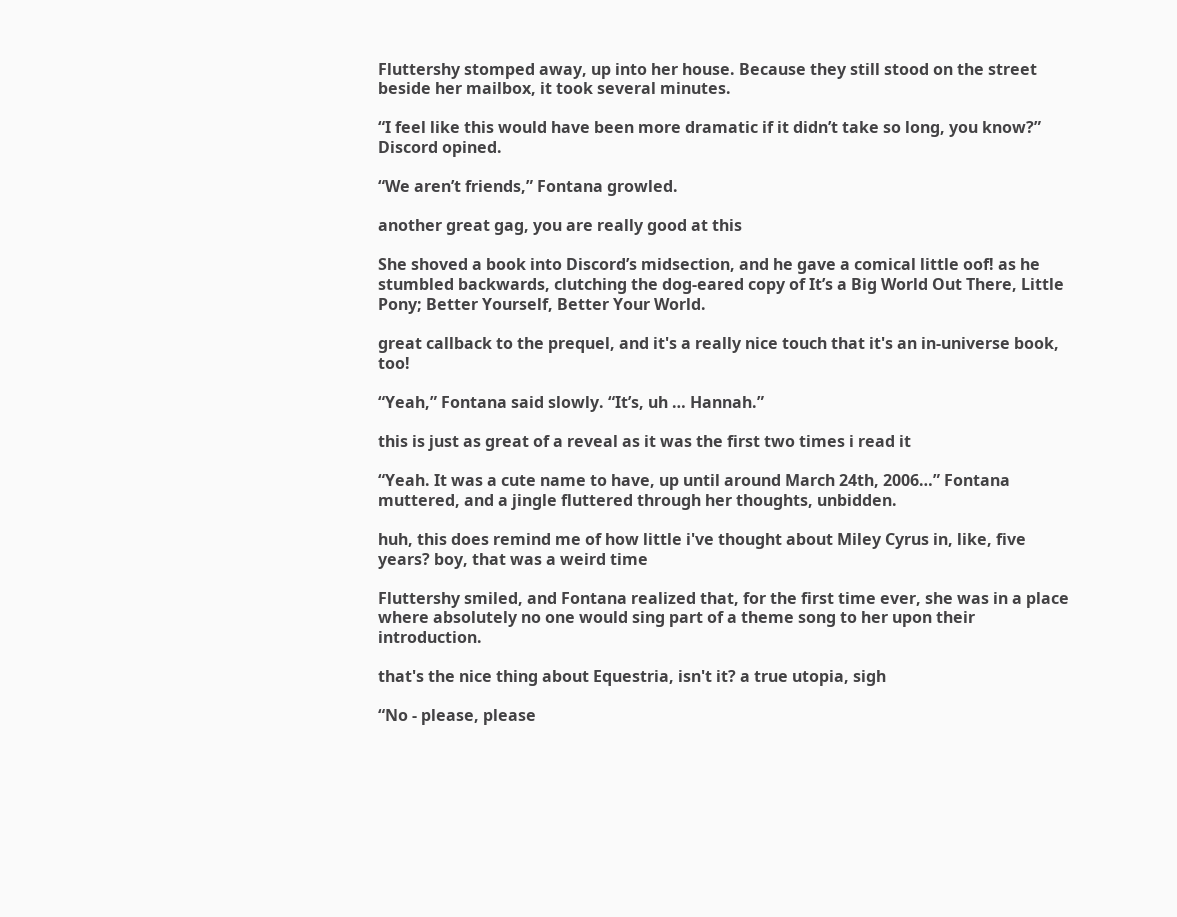Fluttershy stomped away, up into her house. Because they still stood on the street beside her mailbox, it took several minutes.

“I feel like this would have been more dramatic if it didn’t take so long, you know?” Discord opined.

“We aren’t friends,” Fontana growled.

another great gag, you are really good at this

She shoved a book into Discord’s midsection, and he gave a comical little oof! as he stumbled backwards, clutching the dog-eared copy of It’s a Big World Out There, Little Pony; Better Yourself, Better Your World.

great callback to the prequel, and it's a really nice touch that it's an in-universe book, too!

“Yeah,” Fontana said slowly. “It’s, uh … Hannah.”

this is just as great of a reveal as it was the first two times i read it

“Yeah. It was a cute name to have, up until around March 24th, 2006…” Fontana muttered, and a jingle fluttered through her thoughts, unbidden.

huh, this does remind me of how little i've thought about Miley Cyrus in, like, five years? boy, that was a weird time

Fluttershy smiled, and Fontana realized that, for the first time ever, she was in a place where absolutely no one would sing part of a theme song to her upon their introduction.

that's the nice thing about Equestria, isn't it? a true utopia, sigh

“No - please, please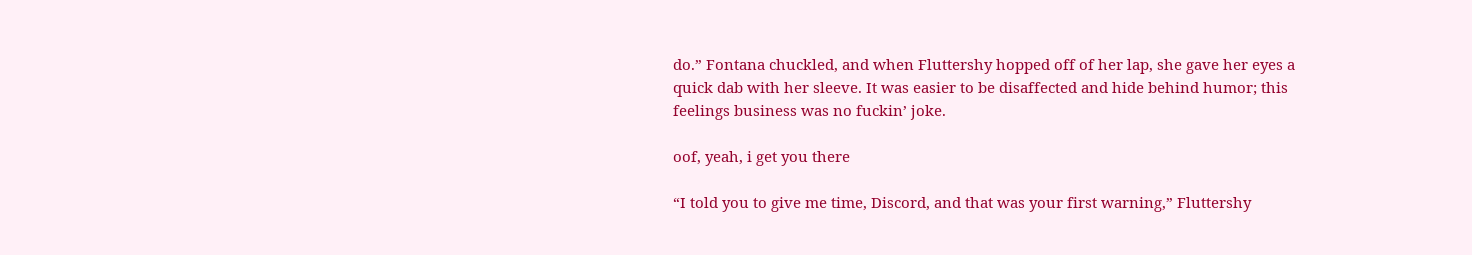do.” Fontana chuckled, and when Fluttershy hopped off of her lap, she gave her eyes a quick dab with her sleeve. It was easier to be disaffected and hide behind humor; this feelings business was no fuckin’ joke.

oof, yeah, i get you there

“I told you to give me time, Discord, and that was your first warning,” Fluttershy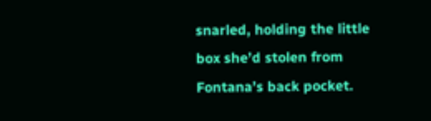snarled, holding the little box she’d stolen from Fontana’s back pocket.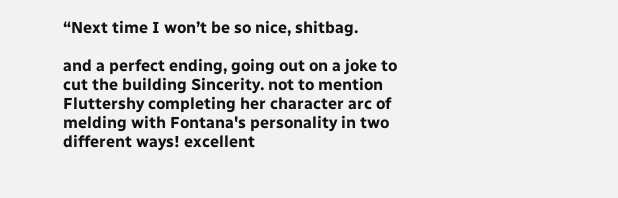“Next time I won’t be so nice, shitbag.

and a perfect ending, going out on a joke to cut the building Sincerity. not to mention Fluttershy completing her character arc of melding with Fontana's personality in two different ways! excellent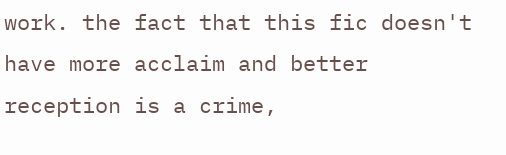work. the fact that this fic doesn't have more acclaim and better reception is a crime,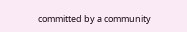committed by a community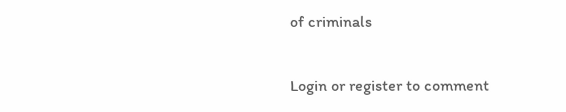of criminals

Login or register to comment